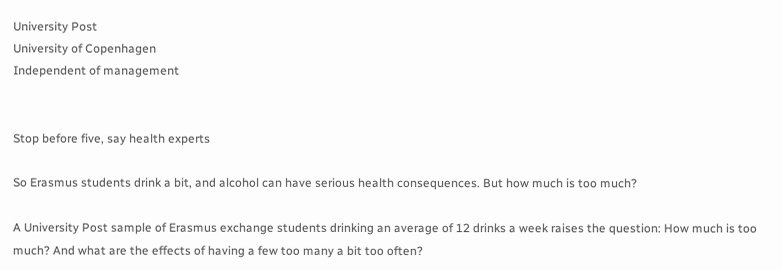University Post
University of Copenhagen
Independent of management


Stop before five, say health experts

So Erasmus students drink a bit, and alcohol can have serious health consequences. But how much is too much?

A University Post sample of Erasmus exchange students drinking an average of 12 drinks a week raises the question: How much is too much? And what are the effects of having a few too many a bit too often?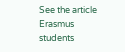See the article Erasmus students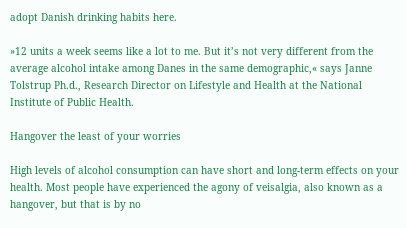adopt Danish drinking habits here.

»12 units a week seems like a lot to me. But it’s not very different from the average alcohol intake among Danes in the same demographic,« says Janne Tolstrup Ph.d., Research Director on Lifestyle and Health at the National Institute of Public Health.

Hangover the least of your worries

High levels of alcohol consumption can have short and long-term effects on your health. Most people have experienced the agony of veisalgia, also known as a hangover, but that is by no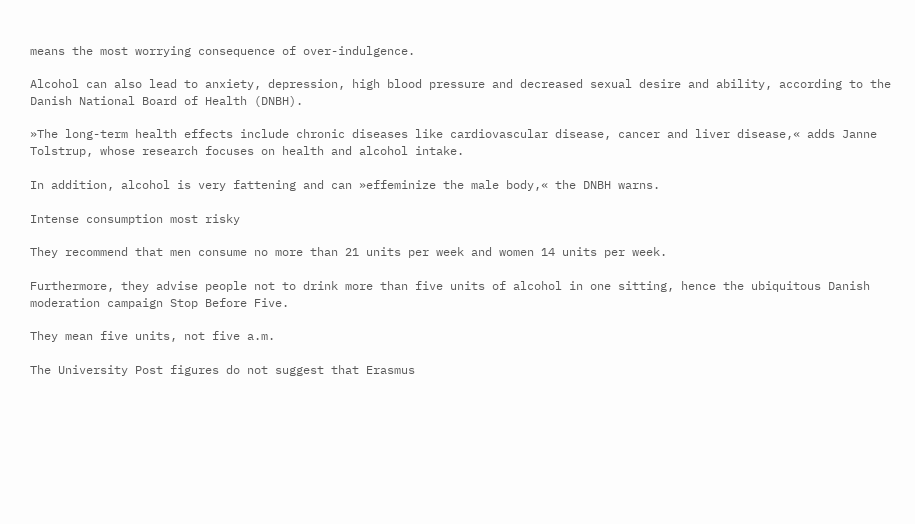means the most worrying consequence of over-indulgence.

Alcohol can also lead to anxiety, depression, high blood pressure and decreased sexual desire and ability, according to the Danish National Board of Health (DNBH).

»The long-term health effects include chronic diseases like cardiovascular disease, cancer and liver disease,« adds Janne Tolstrup, whose research focuses on health and alcohol intake.

In addition, alcohol is very fattening and can »effeminize the male body,« the DNBH warns.

Intense consumption most risky

They recommend that men consume no more than 21 units per week and women 14 units per week.

Furthermore, they advise people not to drink more than five units of alcohol in one sitting, hence the ubiquitous Danish moderation campaign Stop Before Five.

They mean five units, not five a.m.

The University Post figures do not suggest that Erasmus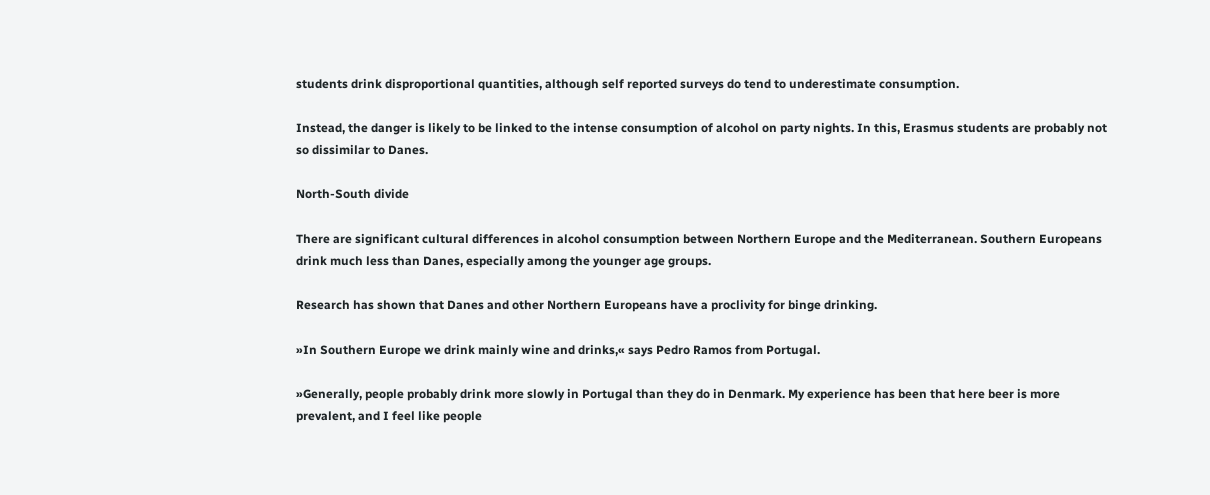students drink disproportional quantities, although self reported surveys do tend to underestimate consumption.

Instead, the danger is likely to be linked to the intense consumption of alcohol on party nights. In this, Erasmus students are probably not so dissimilar to Danes.

North-South divide

There are significant cultural differences in alcohol consumption between Northern Europe and the Mediterranean. Southern Europeans drink much less than Danes, especially among the younger age groups.

Research has shown that Danes and other Northern Europeans have a proclivity for binge drinking.

»In Southern Europe we drink mainly wine and drinks,« says Pedro Ramos from Portugal.

»Generally, people probably drink more slowly in Portugal than they do in Denmark. My experience has been that here beer is more prevalent, and I feel like people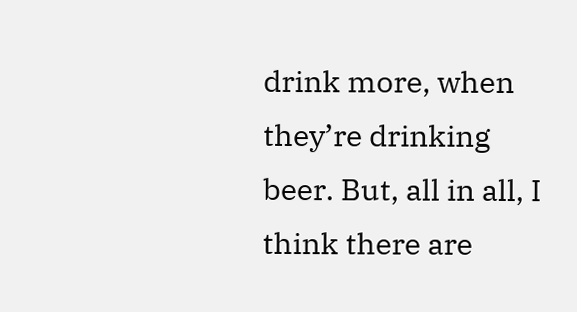drink more, when they’re drinking beer. But, all in all, I think there are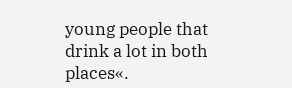young people that drink a lot in both places«.